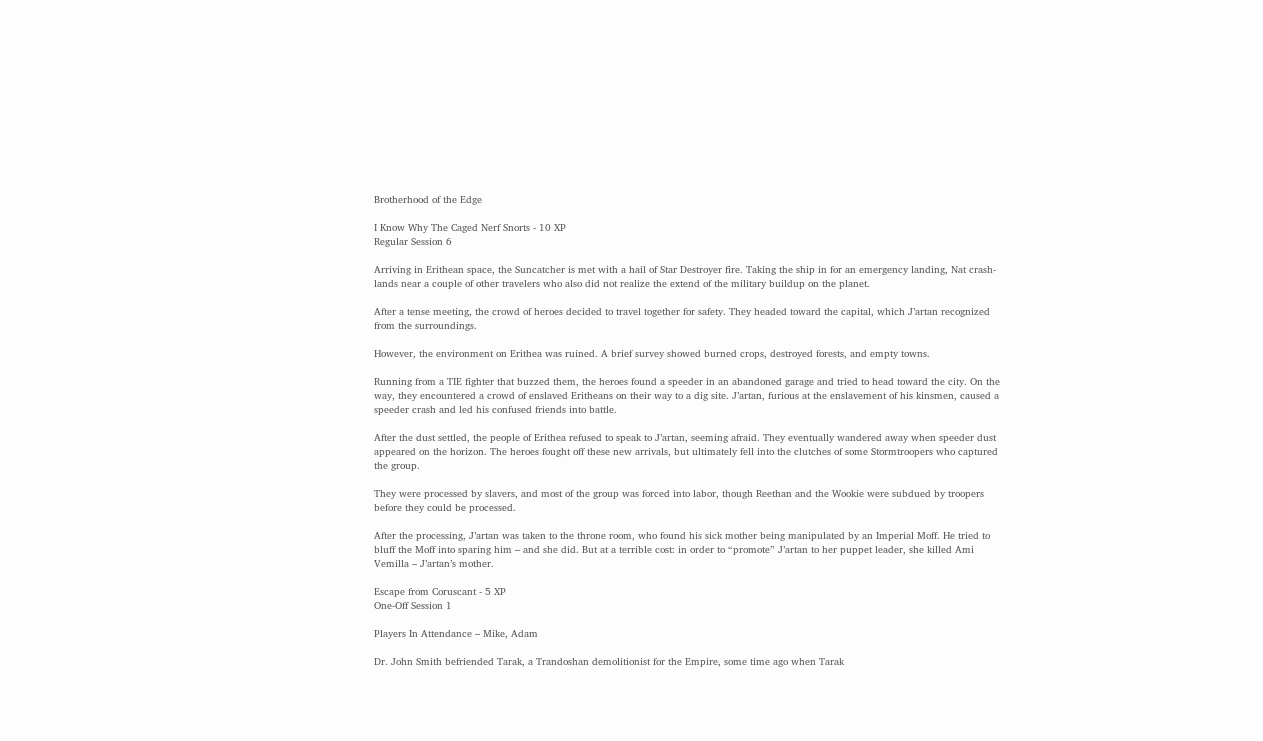Brotherhood of the Edge

I Know Why The Caged Nerf Snorts - 10 XP
Regular Session 6

Arriving in Erithean space, the Suncatcher is met with a hail of Star Destroyer fire. Taking the ship in for an emergency landing, Nat crash-lands near a couple of other travelers who also did not realize the extend of the military buildup on the planet.

After a tense meeting, the crowd of heroes decided to travel together for safety. They headed toward the capital, which J’artan recognized from the surroundings.

However, the environment on Erithea was ruined. A brief survey showed burned crops, destroyed forests, and empty towns.

Running from a TIE fighter that buzzed them, the heroes found a speeder in an abandoned garage and tried to head toward the city. On the way, they encountered a crowd of enslaved Eritheans on their way to a dig site. J’artan, furious at the enslavement of his kinsmen, caused a speeder crash and led his confused friends into battle.

After the dust settled, the people of Erithea refused to speak to J’artan, seeming afraid. They eventually wandered away when speeder dust appeared on the horizon. The heroes fought off these new arrivals, but ultimately fell into the clutches of some Stormtroopers who captured the group.

They were processed by slavers, and most of the group was forced into labor, though Reethan and the Wookie were subdued by troopers before they could be processed.

After the processing, J’artan was taken to the throne room, who found his sick mother being manipulated by an Imperial Moff. He tried to bluff the Moff into sparing him – and she did. But at a terrible cost: in order to “promote” J’artan to her puppet leader, she killed Ami Vemilla – J’artan’s mother.

Escape from Coruscant - 5 XP
One-Off Session 1

Players In Attendance – Mike, Adam

Dr. John Smith befriended Tarak, a Trandoshan demolitionist for the Empire, some time ago when Tarak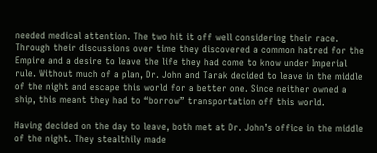needed medical attention. The two hit it off well considering their race. Through their discussions over time they discovered a common hatred for the Empire and a desire to leave the life they had come to know under Imperial rule. Without much of a plan, Dr. John and Tarak decided to leave in the middle of the night and escape this world for a better one. Since neither owned a ship, this meant they had to “borrow” transportation off this world.

Having decided on the day to leave, both met at Dr. John’s office in the middle of the night. They stealthily made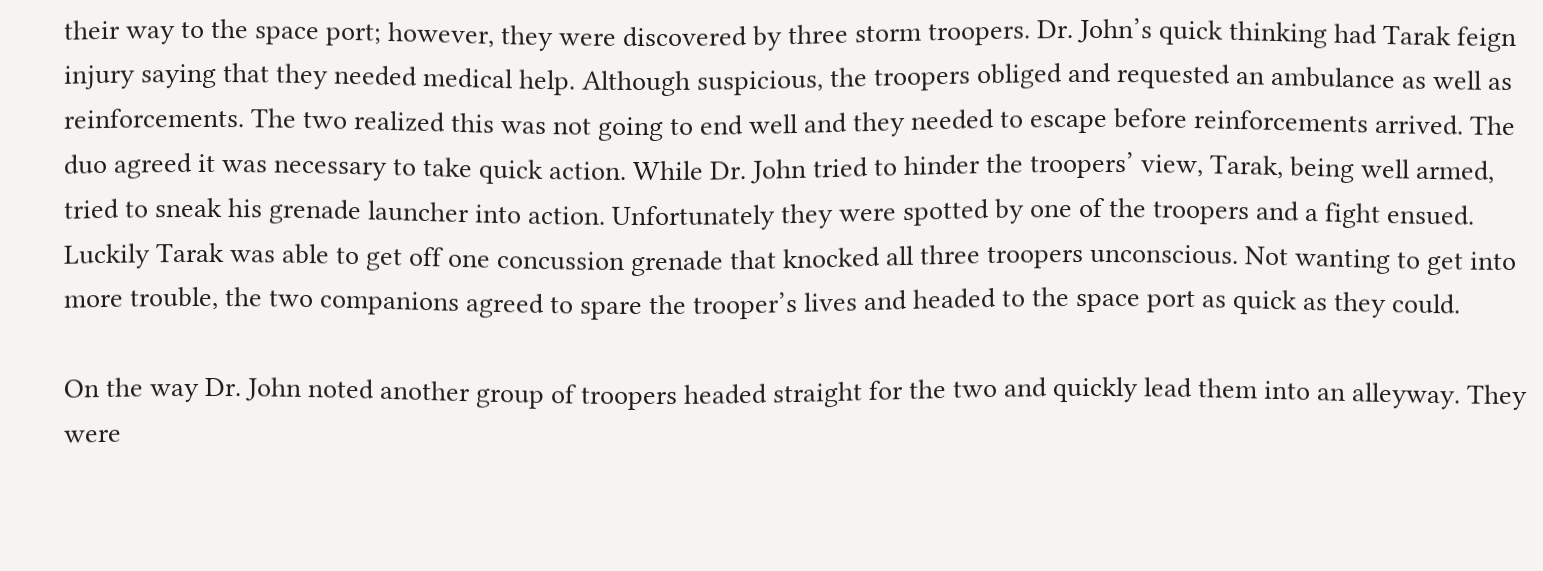their way to the space port; however, they were discovered by three storm troopers. Dr. John’s quick thinking had Tarak feign injury saying that they needed medical help. Although suspicious, the troopers obliged and requested an ambulance as well as reinforcements. The two realized this was not going to end well and they needed to escape before reinforcements arrived. The duo agreed it was necessary to take quick action. While Dr. John tried to hinder the troopers’ view, Tarak, being well armed, tried to sneak his grenade launcher into action. Unfortunately they were spotted by one of the troopers and a fight ensued. Luckily Tarak was able to get off one concussion grenade that knocked all three troopers unconscious. Not wanting to get into more trouble, the two companions agreed to spare the trooper’s lives and headed to the space port as quick as they could.

On the way Dr. John noted another group of troopers headed straight for the two and quickly lead them into an alleyway. They were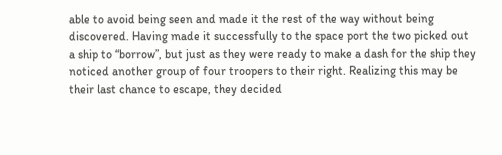able to avoid being seen and made it the rest of the way without being discovered. Having made it successfully to the space port the two picked out a ship to “borrow”, but just as they were ready to make a dash for the ship they noticed another group of four troopers to their right. Realizing this may be their last chance to escape, they decided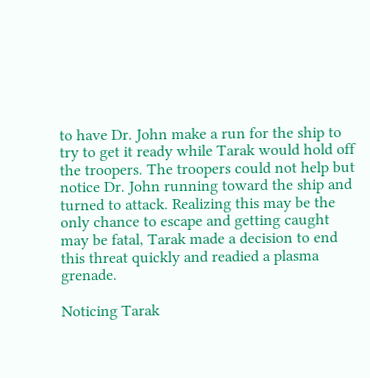to have Dr. John make a run for the ship to try to get it ready while Tarak would hold off the troopers. The troopers could not help but notice Dr. John running toward the ship and turned to attack. Realizing this may be the only chance to escape and getting caught may be fatal, Tarak made a decision to end this threat quickly and readied a plasma grenade.

Noticing Tarak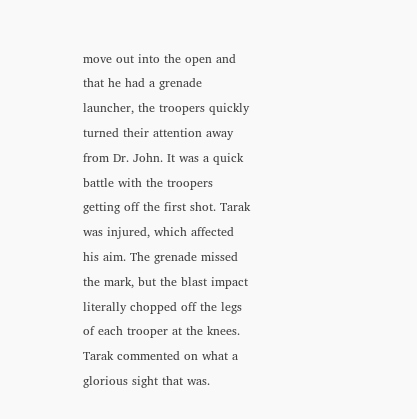move out into the open and that he had a grenade launcher, the troopers quickly turned their attention away from Dr. John. It was a quick battle with the troopers getting off the first shot. Tarak was injured, which affected his aim. The grenade missed the mark, but the blast impact literally chopped off the legs of each trooper at the knees. Tarak commented on what a glorious sight that was.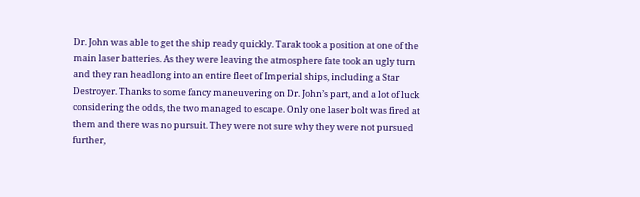Dr. John was able to get the ship ready quickly. Tarak took a position at one of the main laser batteries. As they were leaving the atmosphere fate took an ugly turn and they ran headlong into an entire fleet of Imperial ships, including a Star Destroyer. Thanks to some fancy maneuvering on Dr. John’s part, and a lot of luck considering the odds, the two managed to escape. Only one laser bolt was fired at them and there was no pursuit. They were not sure why they were not pursued further,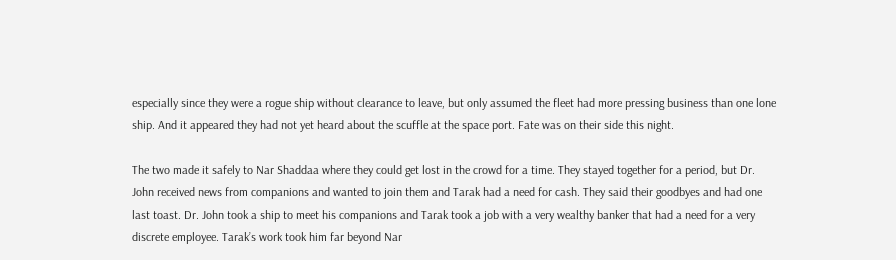especially since they were a rogue ship without clearance to leave, but only assumed the fleet had more pressing business than one lone ship. And it appeared they had not yet heard about the scuffle at the space port. Fate was on their side this night.

The two made it safely to Nar Shaddaa where they could get lost in the crowd for a time. They stayed together for a period, but Dr. John received news from companions and wanted to join them and Tarak had a need for cash. They said their goodbyes and had one last toast. Dr. John took a ship to meet his companions and Tarak took a job with a very wealthy banker that had a need for a very discrete employee. Tarak’s work took him far beyond Nar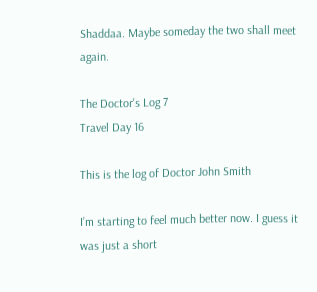Shaddaa. Maybe someday the two shall meet again.

The Doctor's Log 7
Travel Day 16

This is the log of Doctor John Smith

I’m starting to feel much better now. I guess it was just a short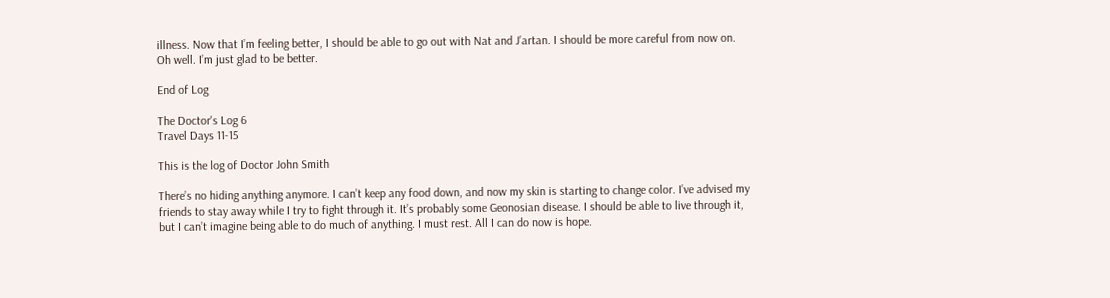illness. Now that I’m feeling better, I should be able to go out with Nat and J’artan. I should be more careful from now on. Oh well. I’m just glad to be better.

End of Log

The Doctor's Log 6
Travel Days 11-15

This is the log of Doctor John Smith

There’s no hiding anything anymore. I can’t keep any food down, and now my skin is starting to change color. I’ve advised my friends to stay away while I try to fight through it. It’s probably some Geonosian disease. I should be able to live through it, but I can’t imagine being able to do much of anything. I must rest. All I can do now is hope.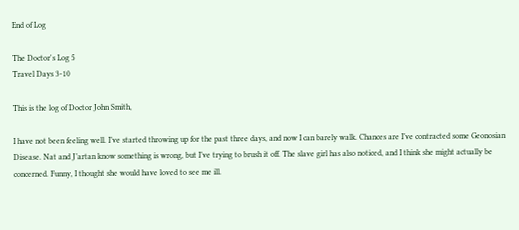End of Log

The Doctor's Log 5
Travel Days 3-10

This is the log of Doctor John Smith,

I have not been feeling well. I’ve started throwing up for the past three days, and now I can barely walk. Chances are I’ve contracted some Geonosian Disease. Nat and J’artan know something is wrong, but I’ve trying to brush it off. The slave girl has also noticed, and I think she might actually be concerned. Funny, I thought she would have loved to see me ill.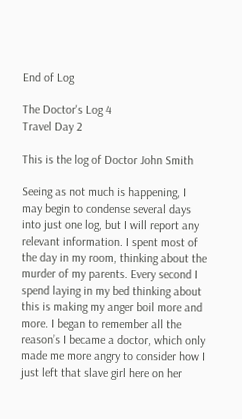End of Log

The Doctor's Log 4
Travel Day 2

This is the log of Doctor John Smith

Seeing as not much is happening, I may begin to condense several days into just one log, but I will report any relevant information. I spent most of the day in my room, thinking about the murder of my parents. Every second I spend laying in my bed thinking about this is making my anger boil more and more. I began to remember all the reason’s I became a doctor, which only made me more angry to consider how I just left that slave girl here on her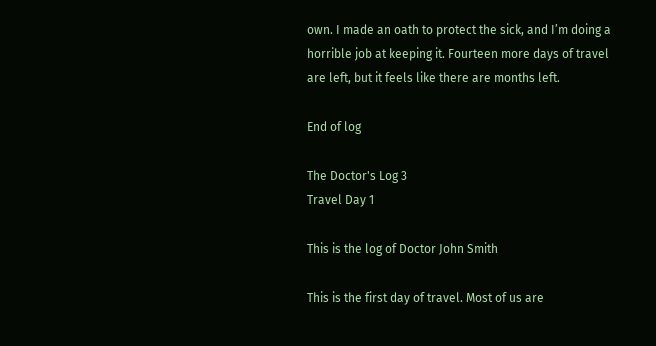own. I made an oath to protect the sick, and I’m doing a horrible job at keeping it. Fourteen more days of travel are left, but it feels like there are months left.

End of log

The Doctor's Log 3
Travel Day 1

This is the log of Doctor John Smith

This is the first day of travel. Most of us are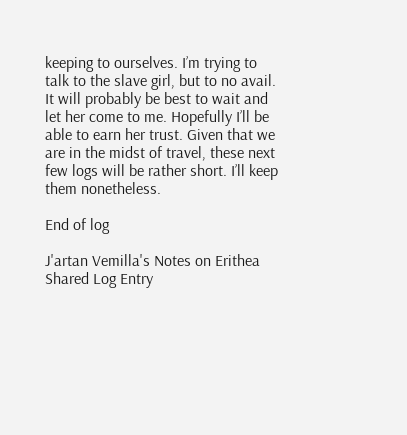keeping to ourselves. I’m trying to talk to the slave girl, but to no avail. It will probably be best to wait and let her come to me. Hopefully I’ll be able to earn her trust. Given that we are in the midst of travel, these next few logs will be rather short. I’ll keep them nonetheless.

End of log

J'artan Vemilla's Notes on Erithea
Shared Log Entry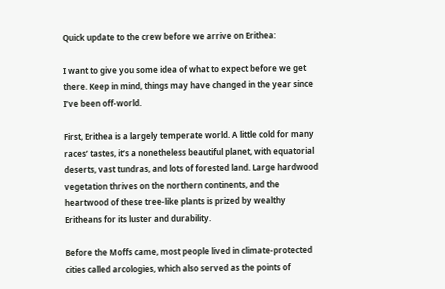Quick update to the crew before we arrive on Erithea:

I want to give you some idea of what to expect before we get there. Keep in mind, things may have changed in the year since I’ve been off-world.

First, Erithea is a largely temperate world. A little cold for many races’ tastes, it’s a nonetheless beautiful planet, with equatorial deserts, vast tundras, and lots of forested land. Large hardwood vegetation thrives on the northern continents, and the heartwood of these tree-like plants is prized by wealthy Eritheans for its luster and durability.

Before the Moffs came, most people lived in climate-protected cities called arcologies, which also served as the points of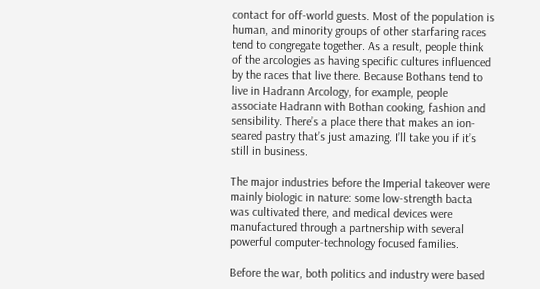contact for off-world guests. Most of the population is human, and minority groups of other starfaring races tend to congregate together. As a result, people think of the arcologies as having specific cultures influenced by the races that live there. Because Bothans tend to live in Hadrann Arcology, for example, people associate Hadrann with Bothan cooking, fashion and sensibility. There’s a place there that makes an ion-seared pastry that’s just amazing. I’ll take you if it’s still in business.

The major industries before the Imperial takeover were mainly biologic in nature: some low-strength bacta was cultivated there, and medical devices were manufactured through a partnership with several powerful computer-technology focused families.

Before the war, both politics and industry were based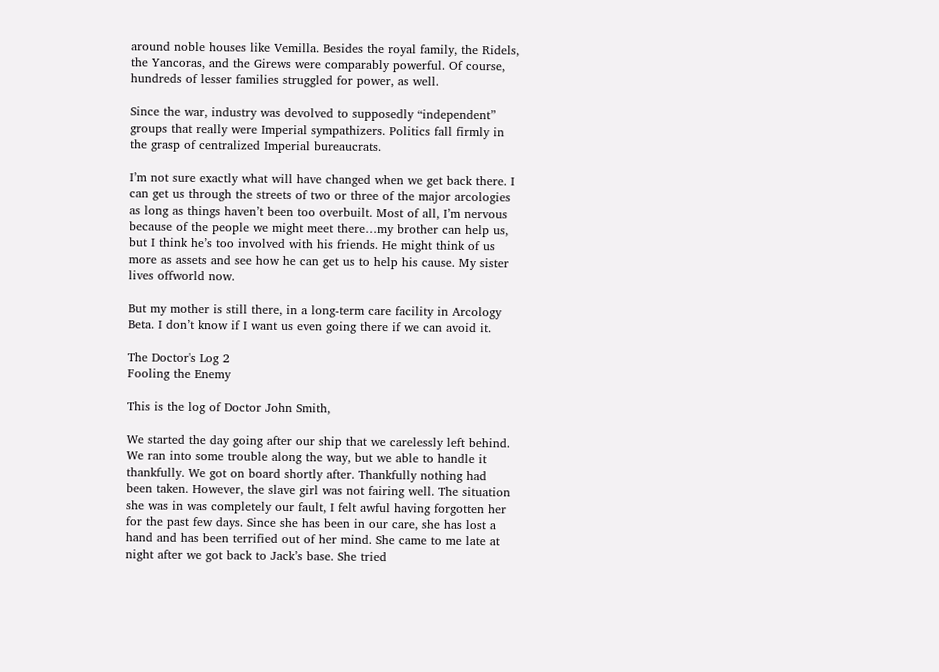around noble houses like Vemilla. Besides the royal family, the Ridels, the Yancoras, and the Girews were comparably powerful. Of course, hundreds of lesser families struggled for power, as well.

Since the war, industry was devolved to supposedly “independent” groups that really were Imperial sympathizers. Politics fall firmly in the grasp of centralized Imperial bureaucrats.

I’m not sure exactly what will have changed when we get back there. I can get us through the streets of two or three of the major arcologies as long as things haven’t been too overbuilt. Most of all, I’m nervous because of the people we might meet there…my brother can help us, but I think he’s too involved with his friends. He might think of us more as assets and see how he can get us to help his cause. My sister lives offworld now.

But my mother is still there, in a long-term care facility in Arcology Beta. I don’t know if I want us even going there if we can avoid it.

The Doctor's Log 2
Fooling the Enemy

This is the log of Doctor John Smith,

We started the day going after our ship that we carelessly left behind. We ran into some trouble along the way, but we able to handle it thankfully. We got on board shortly after. Thankfully nothing had been taken. However, the slave girl was not fairing well. The situation she was in was completely our fault, I felt awful having forgotten her for the past few days. Since she has been in our care, she has lost a hand and has been terrified out of her mind. She came to me late at night after we got back to Jack’s base. She tried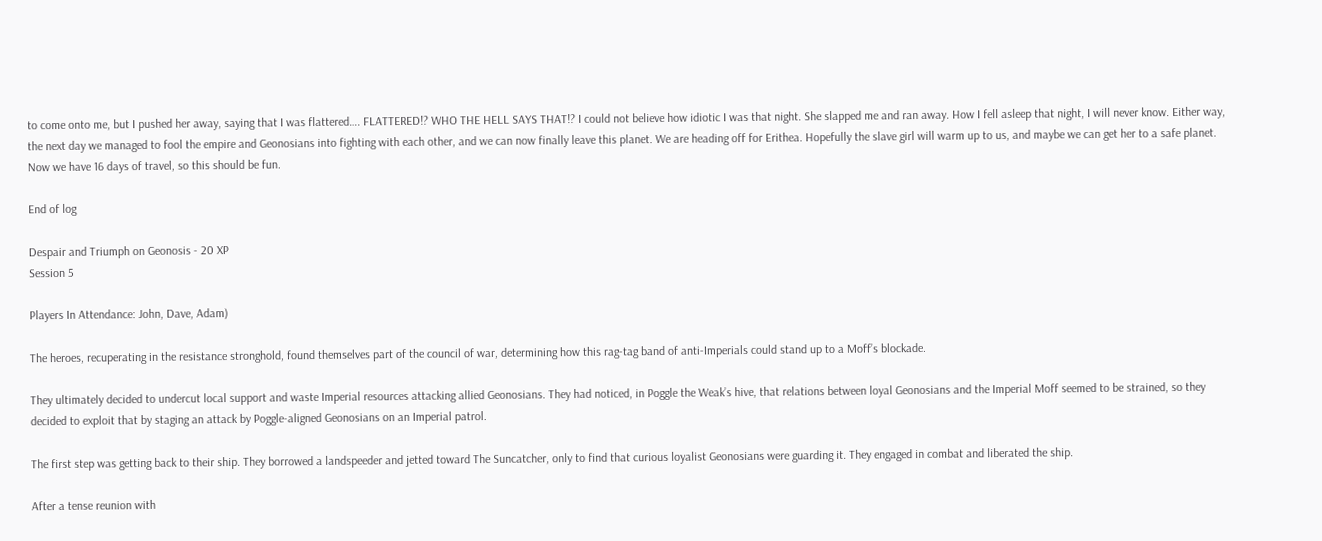to come onto me, but I pushed her away, saying that I was flattered…. FLATTERED!? WHO THE HELL SAYS THAT!? I could not believe how idiotic I was that night. She slapped me and ran away. How I fell asleep that night, I will never know. Either way, the next day we managed to fool the empire and Geonosians into fighting with each other, and we can now finally leave this planet. We are heading off for Erithea. Hopefully the slave girl will warm up to us, and maybe we can get her to a safe planet. Now we have 16 days of travel, so this should be fun.

End of log

Despair and Triumph on Geonosis - 20 XP
Session 5

Players In Attendance: John, Dave, Adam)

The heroes, recuperating in the resistance stronghold, found themselves part of the council of war, determining how this rag-tag band of anti-Imperials could stand up to a Moff’s blockade.

They ultimately decided to undercut local support and waste Imperial resources attacking allied Geonosians. They had noticed, in Poggle the Weak’s hive, that relations between loyal Geonosians and the Imperial Moff seemed to be strained, so they decided to exploit that by staging an attack by Poggle-aligned Geonosians on an Imperial patrol.

The first step was getting back to their ship. They borrowed a landspeeder and jetted toward The Suncatcher, only to find that curious loyalist Geonosians were guarding it. They engaged in combat and liberated the ship.

After a tense reunion with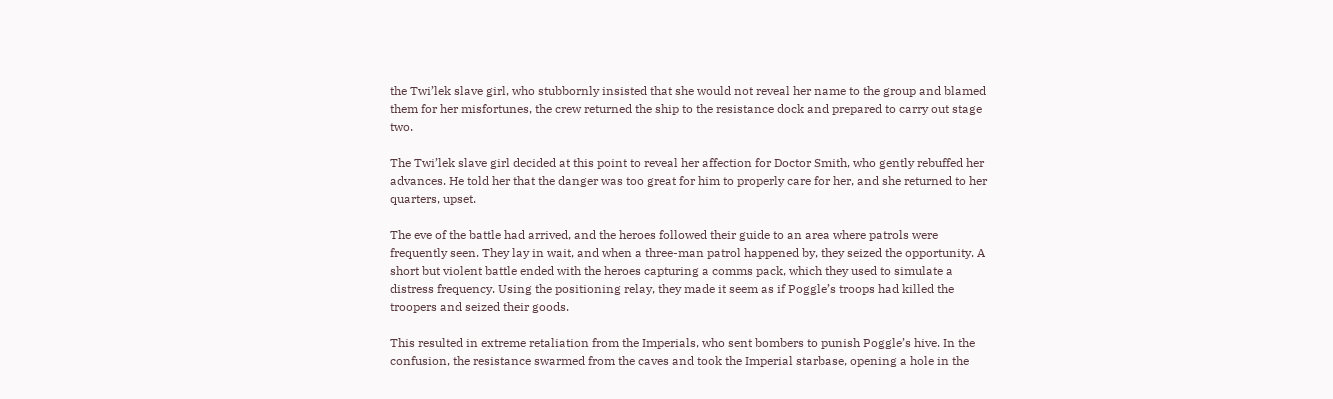the Twi’lek slave girl, who stubbornly insisted that she would not reveal her name to the group and blamed them for her misfortunes, the crew returned the ship to the resistance dock and prepared to carry out stage two.

The Twi’lek slave girl decided at this point to reveal her affection for Doctor Smith, who gently rebuffed her advances. He told her that the danger was too great for him to properly care for her, and she returned to her quarters, upset.

The eve of the battle had arrived, and the heroes followed their guide to an area where patrols were frequently seen. They lay in wait, and when a three-man patrol happened by, they seized the opportunity. A short but violent battle ended with the heroes capturing a comms pack, which they used to simulate a distress frequency. Using the positioning relay, they made it seem as if Poggle’s troops had killed the troopers and seized their goods.

This resulted in extreme retaliation from the Imperials, who sent bombers to punish Poggle’s hive. In the confusion, the resistance swarmed from the caves and took the Imperial starbase, opening a hole in the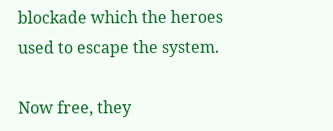blockade which the heroes used to escape the system.

Now free, they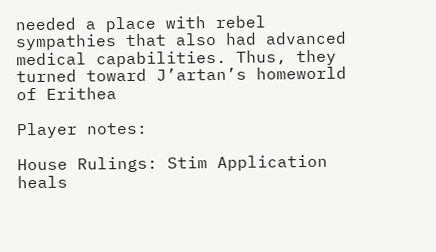needed a place with rebel sympathies that also had advanced medical capabilities. Thus, they turned toward J’artan’s homeworld of Erithea

Player notes:

House Rulings: Stim Application heals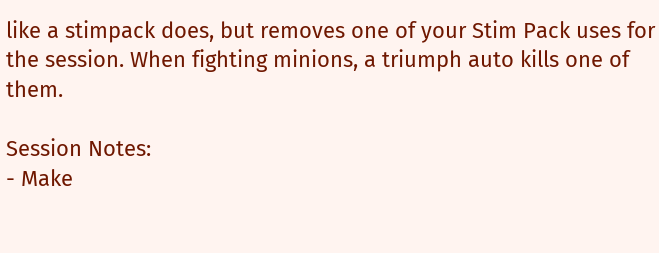like a stimpack does, but removes one of your Stim Pack uses for the session. When fighting minions, a triumph auto kills one of them.

Session Notes:
- Make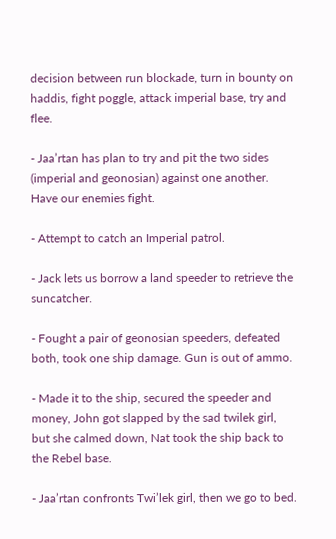decision between run blockade, turn in bounty on haddis, fight poggle, attack imperial base, try and flee.

- Jaa’rtan has plan to try and pit the two sides (imperial and geonosian) against one another. Have our enemies fight.

- Attempt to catch an Imperial patrol.

- Jack lets us borrow a land speeder to retrieve the suncatcher.

- Fought a pair of geonosian speeders, defeated both, took one ship damage. Gun is out of ammo.

- Made it to the ship, secured the speeder and money, John got slapped by the sad twilek girl, but she calmed down, Nat took the ship back to the Rebel base.

- Jaa’rtan confronts Twi’lek girl, then we go to bed.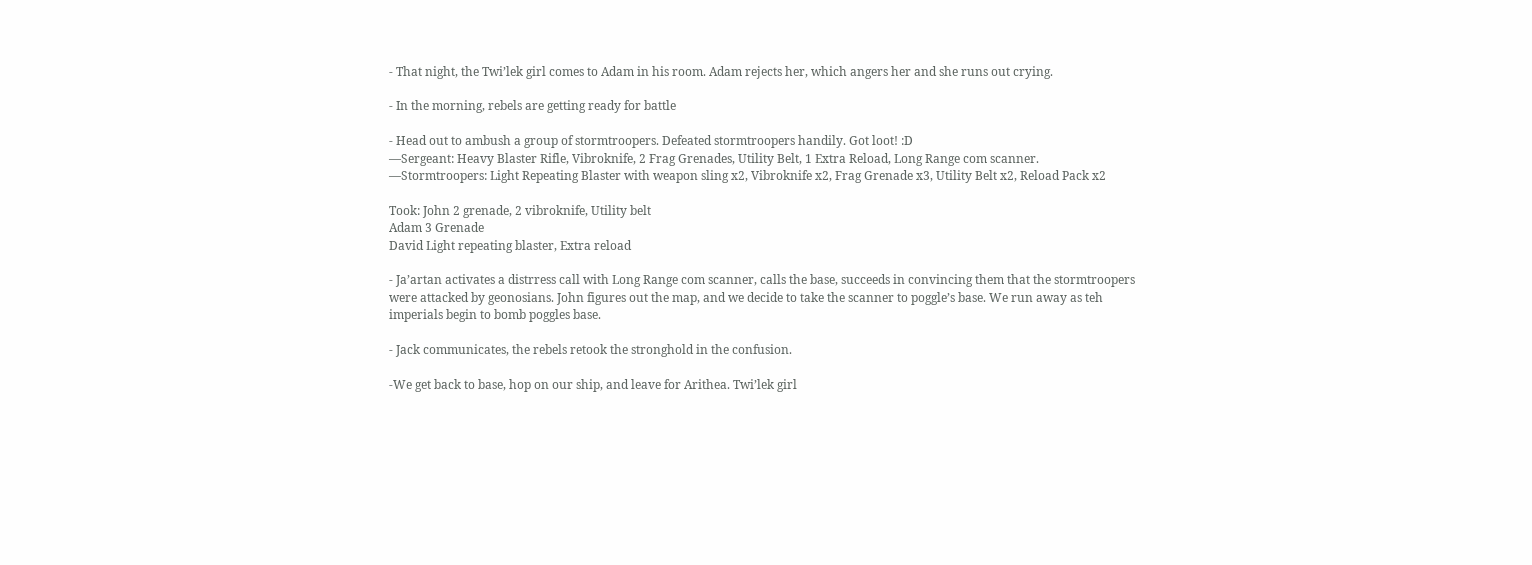- That night, the Twi’lek girl comes to Adam in his room. Adam rejects her, which angers her and she runs out crying.

- In the morning, rebels are getting ready for battle

- Head out to ambush a group of stormtroopers. Defeated stormtroopers handily. Got loot! :D
—Sergeant: Heavy Blaster Rifle, Vibroknife, 2 Frag Grenades, Utility Belt, 1 Extra Reload, Long Range com scanner.
—Stormtroopers: Light Repeating Blaster with weapon sling x2, Vibroknife x2, Frag Grenade x3, Utility Belt x2, Reload Pack x2

Took: John 2 grenade, 2 vibroknife, Utility belt
Adam 3 Grenade
David Light repeating blaster, Extra reload

- Ja’artan activates a distrress call with Long Range com scanner, calls the base, succeeds in convincing them that the stormtroopers were attacked by geonosians. John figures out the map, and we decide to take the scanner to poggle’s base. We run away as teh imperials begin to bomb poggles base.

- Jack communicates, the rebels retook the stronghold in the confusion.

-We get back to base, hop on our ship, and leave for Arithea. Twi’lek girl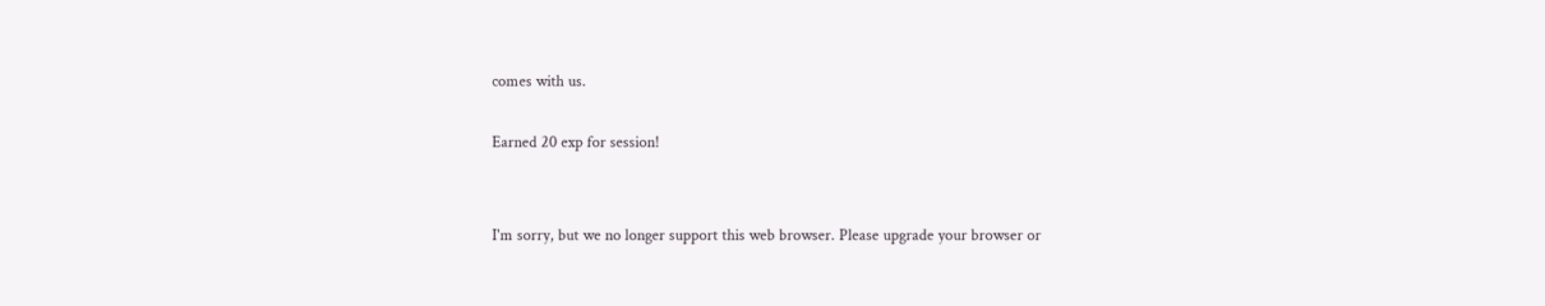comes with us.

Earned 20 exp for session!


I'm sorry, but we no longer support this web browser. Please upgrade your browser or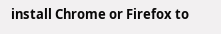install Chrome or Firefox to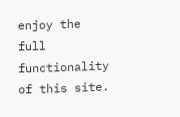enjoy the full functionality of this site.